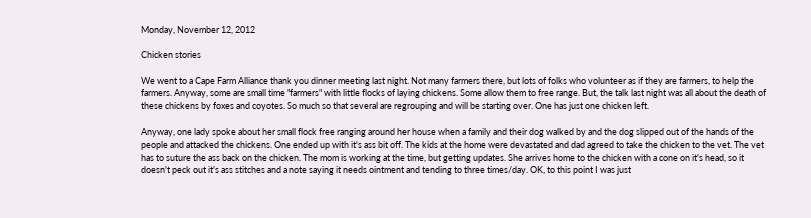Monday, November 12, 2012

Chicken stories

We went to a Cape Farm Alliance thank you dinner meeting last night. Not many farmers there, but lots of folks who volunteer as if they are farmers, to help the farmers. Anyway, some are small time "farmers" with little flocks of laying chickens. Some allow them to free range. But, the talk last night was all about the death of these chickens by foxes and coyotes. So much so that several are regrouping and will be starting over. One has just one chicken left.

Anyway, one lady spoke about her small flock free ranging around her house when a family and their dog walked by and the dog slipped out of the hands of the people and attacked the chickens. One ended up with it's ass bit off. The kids at the home were devastated and dad agreed to take the chicken to the vet. The vet has to suture the ass back on the chicken. The mom is working at the time, but getting updates. She arrives home to the chicken with a cone on it's head, so it doesn't peck out it's ass stitches and a note saying it needs ointment and tending to three times/day. OK, to this point I was just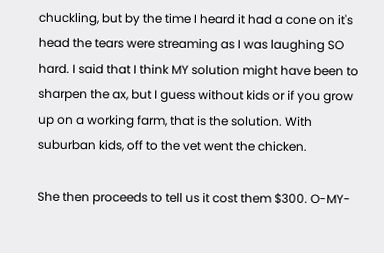chuckling, but by the time I heard it had a cone on it's head the tears were streaming as I was laughing SO hard. I said that I think MY solution might have been to sharpen the ax, but I guess without kids or if you grow up on a working farm, that is the solution. With suburban kids, off to the vet went the chicken.

She then proceeds to tell us it cost them $300. O-MY-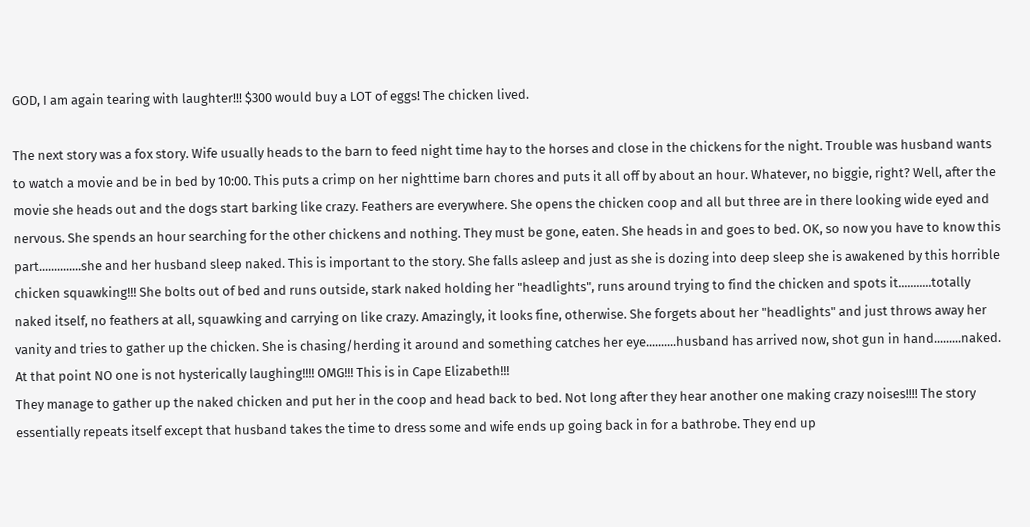GOD, I am again tearing with laughter!!! $300 would buy a LOT of eggs! The chicken lived.

The next story was a fox story. Wife usually heads to the barn to feed night time hay to the horses and close in the chickens for the night. Trouble was husband wants to watch a movie and be in bed by 10:00. This puts a crimp on her nighttime barn chores and puts it all off by about an hour. Whatever, no biggie, right? Well, after the movie she heads out and the dogs start barking like crazy. Feathers are everywhere. She opens the chicken coop and all but three are in there looking wide eyed and nervous. She spends an hour searching for the other chickens and nothing. They must be gone, eaten. She heads in and goes to bed. OK, so now you have to know this part..............she and her husband sleep naked. This is important to the story. She falls asleep and just as she is dozing into deep sleep she is awakened by this horrible chicken squawking!!! She bolts out of bed and runs outside, stark naked holding her "headlights", runs around trying to find the chicken and spots it...........totally naked itself, no feathers at all, squawking and carrying on like crazy. Amazingly, it looks fine, otherwise. She forgets about her "headlights" and just throws away her vanity and tries to gather up the chicken. She is chasing/herding it around and something catches her eye..........husband has arrived now, shot gun in hand.........naked. At that point NO one is not hysterically laughing!!!! OMG!!! This is in Cape Elizabeth!!!
They manage to gather up the naked chicken and put her in the coop and head back to bed. Not long after they hear another one making crazy noises!!!! The story essentially repeats itself except that husband takes the time to dress some and wife ends up going back in for a bathrobe. They end up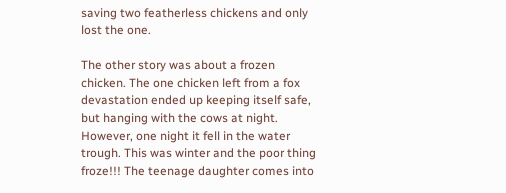saving two featherless chickens and only lost the one.

The other story was about a frozen chicken. The one chicken left from a fox devastation ended up keeping itself safe, but hanging with the cows at night. However, one night it fell in the water trough. This was winter and the poor thing froze!!! The teenage daughter comes into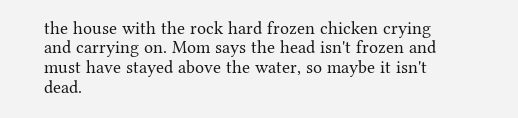the house with the rock hard frozen chicken crying and carrying on. Mom says the head isn't frozen and must have stayed above the water, so maybe it isn't dead.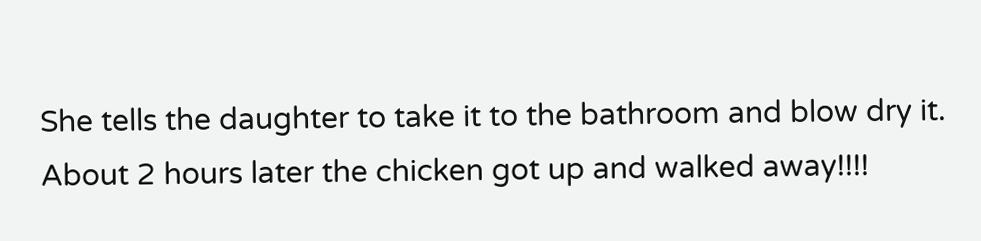She tells the daughter to take it to the bathroom and blow dry it. About 2 hours later the chicken got up and walked away!!!!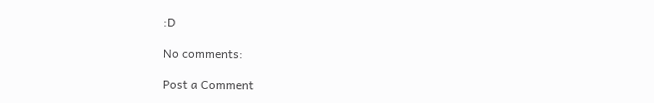:D

No comments:

Post a Comment